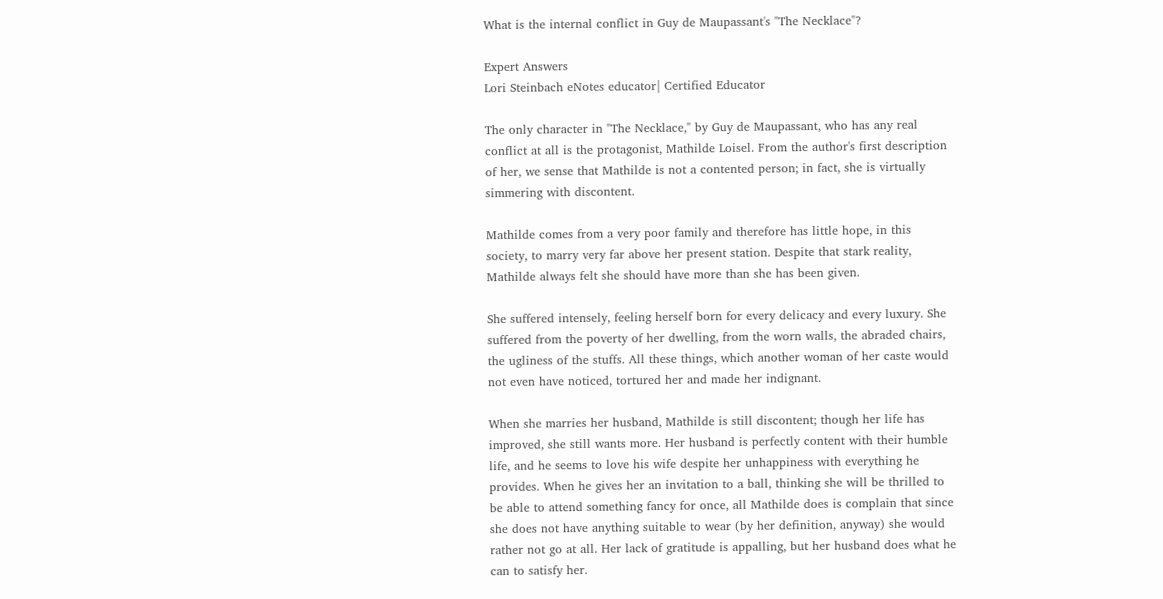What is the internal conflict in Guy de Maupassant's "The Necklace"?

Expert Answers
Lori Steinbach eNotes educator| Certified Educator

The only character in "The Necklace," by Guy de Maupassant, who has any real conflict at all is the protagonist, Mathilde Loisel. From the author's first description of her, we sense that Mathilde is not a contented person; in fact, she is virtually simmering with discontent.

Mathilde comes from a very poor family and therefore has little hope, in this society, to marry very far above her present station. Despite that stark reality, Mathilde always felt she should have more than she has been given.

She suffered intensely, feeling herself born for every delicacy and every luxury. She suffered from the poverty of her dwelling, from the worn walls, the abraded chairs, the ugliness of the stuffs. All these things, which another woman of her caste would not even have noticed, tortured her and made her indignant.

When she marries her husband, Mathilde is still discontent; though her life has improved, she still wants more. Her husband is perfectly content with their humble life, and he seems to love his wife despite her unhappiness with everything he provides. When he gives her an invitation to a ball, thinking she will be thrilled to be able to attend something fancy for once, all Mathilde does is complain that since she does not have anything suitable to wear (by her definition, anyway) she would rather not go at all. Her lack of gratitude is appalling, but her husband does what he can to satisfy her.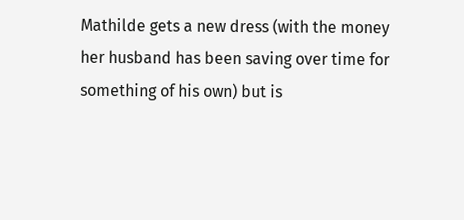Mathilde gets a new dress (with the money her husband has been saving over time for something of his own) but is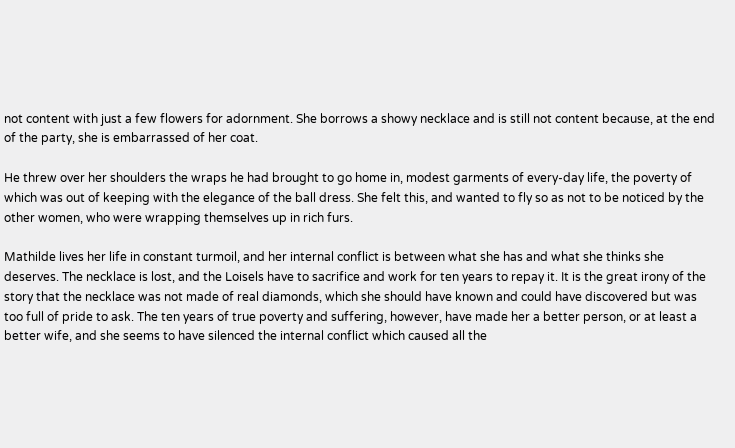not content with just a few flowers for adornment. She borrows a showy necklace and is still not content because, at the end of the party, she is embarrassed of her coat.

He threw over her shoulders the wraps he had brought to go home in, modest garments of every-day life, the poverty of which was out of keeping with the elegance of the ball dress. She felt this, and wanted to fly so as not to be noticed by the other women, who were wrapping themselves up in rich furs.

Mathilde lives her life in constant turmoil, and her internal conflict is between what she has and what she thinks she deserves. The necklace is lost, and the Loisels have to sacrifice and work for ten years to repay it. It is the great irony of the story that the necklace was not made of real diamonds, which she should have known and could have discovered but was too full of pride to ask. The ten years of true poverty and suffering, however, have made her a better person, or at least a better wife, and she seems to have silenced the internal conflict which caused all the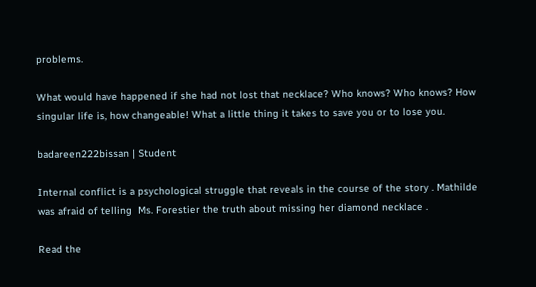problems.

What would have happened if she had not lost that necklace? Who knows? Who knows? How singular life is, how changeable! What a little thing it takes to save you or to lose you.

badareen222bissan | Student

Internal conflict is a psychological struggle that reveals in the course of the story . Mathilde was afraid of telling  Ms. Forestier the truth about missing her diamond necklace .

Read the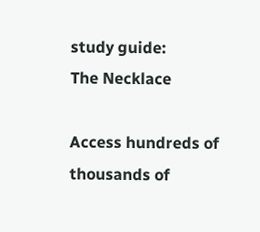study guide:
The Necklace

Access hundreds of thousands of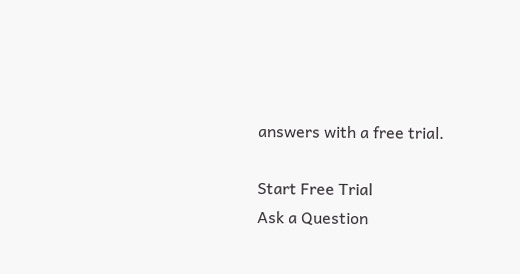answers with a free trial.

Start Free Trial
Ask a Question